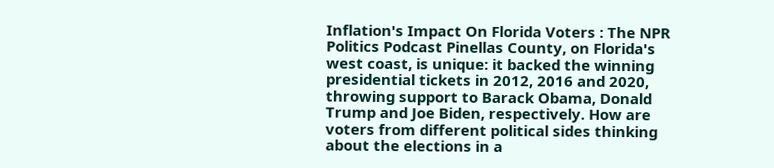Inflation's Impact On Florida Voters : The NPR Politics Podcast Pinellas County, on Florida's west coast, is unique: it backed the winning presidential tickets in 2012, 2016 and 2020, throwing support to Barack Obama, Donald Trump and Joe Biden, respectively. How are voters from different political sides thinking about the elections in a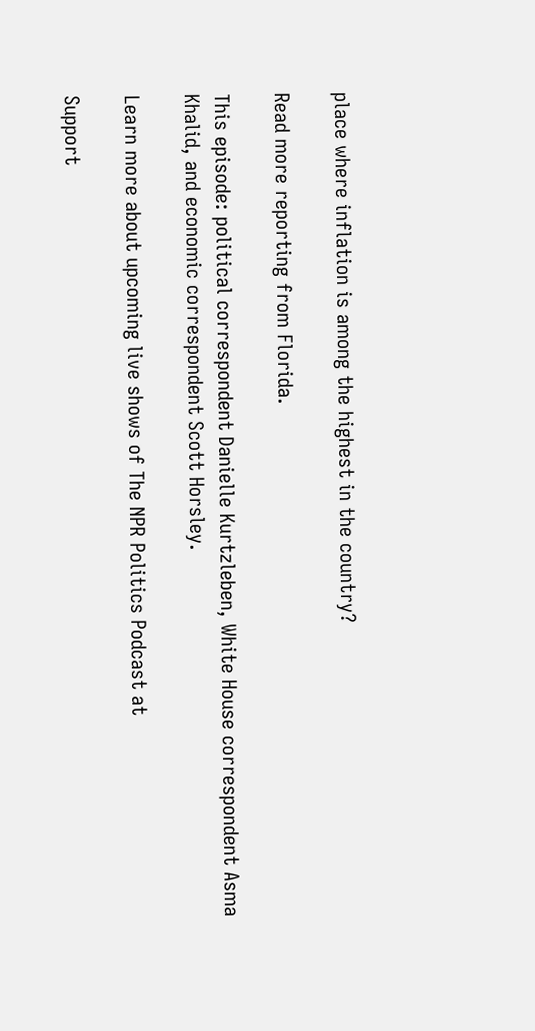place where inflation is among the highest in the country?

Read more reporting from Florida.

This episode: political correspondent Danielle Kurtzleben, White House correspondent Asma Khalid, and economic correspondent Scott Horsley.

Learn more about upcoming live shows of The NPR Politics Podcast at

Support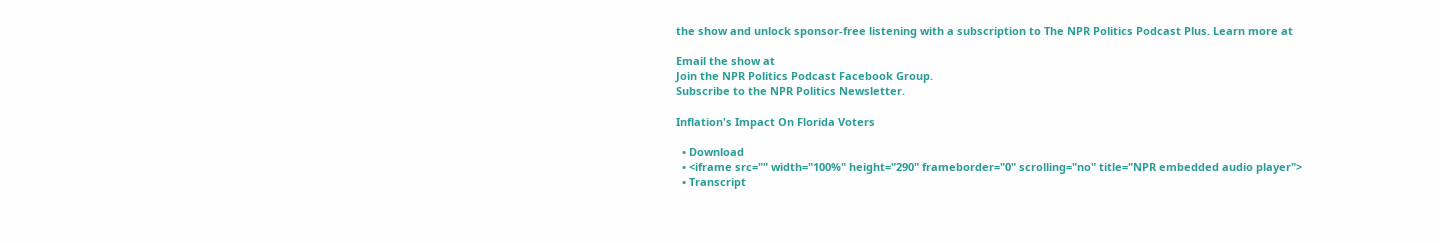the show and unlock sponsor-free listening with a subscription to The NPR Politics Podcast Plus. Learn more at

Email the show at
Join the NPR Politics Podcast Facebook Group.
Subscribe to the NPR Politics Newsletter.

Inflation's Impact On Florida Voters

  • Download
  • <iframe src="" width="100%" height="290" frameborder="0" scrolling="no" title="NPR embedded audio player">
  • Transcript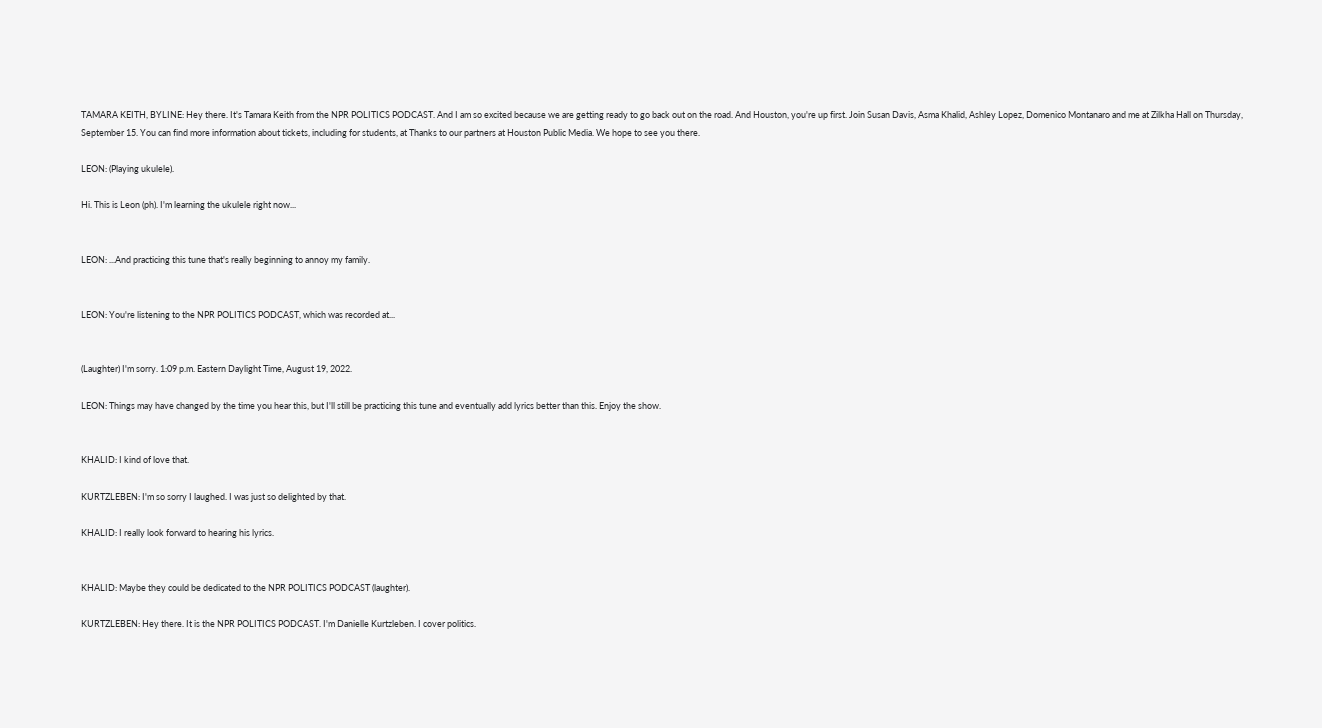TAMARA KEITH, BYLINE: Hey there. It's Tamara Keith from the NPR POLITICS PODCAST. And I am so excited because we are getting ready to go back out on the road. And Houston, you're up first. Join Susan Davis, Asma Khalid, Ashley Lopez, Domenico Montanaro and me at Zilkha Hall on Thursday, September 15. You can find more information about tickets, including for students, at Thanks to our partners at Houston Public Media. We hope to see you there.

LEON: (Playing ukulele).

Hi. This is Leon (ph). I'm learning the ukulele right now...


LEON: ...And practicing this tune that's really beginning to annoy my family.


LEON: You're listening to the NPR POLITICS PODCAST, which was recorded at...


(Laughter) I'm sorry. 1:09 p.m. Eastern Daylight Time, August 19, 2022.

LEON: Things may have changed by the time you hear this, but I'll still be practicing this tune and eventually add lyrics better than this. Enjoy the show.


KHALID: I kind of love that.

KURTZLEBEN: I'm so sorry I laughed. I was just so delighted by that.

KHALID: I really look forward to hearing his lyrics.


KHALID: Maybe they could be dedicated to the NPR POLITICS PODCAST (laughter).

KURTZLEBEN: Hey there. It is the NPR POLITICS PODCAST. I'm Danielle Kurtzleben. I cover politics.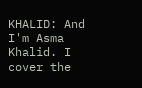KHALID: And I'm Asma Khalid. I cover the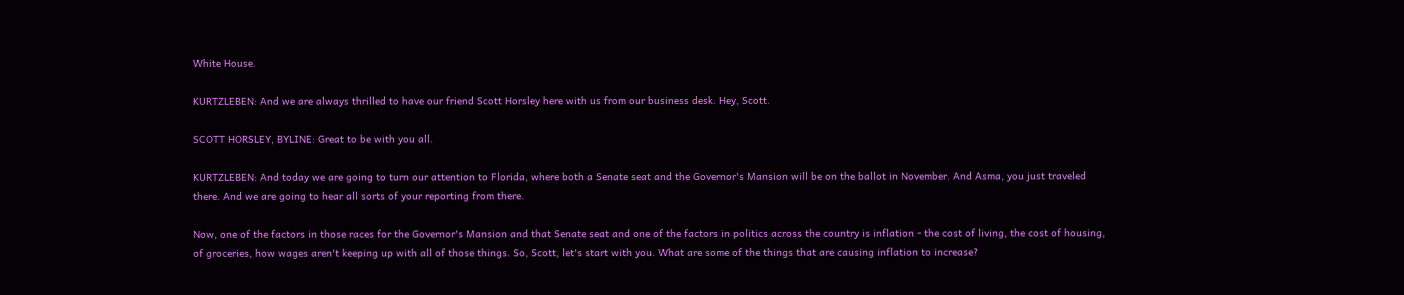White House.

KURTZLEBEN: And we are always thrilled to have our friend Scott Horsley here with us from our business desk. Hey, Scott.

SCOTT HORSLEY, BYLINE: Great to be with you all.

KURTZLEBEN: And today we are going to turn our attention to Florida, where both a Senate seat and the Governor's Mansion will be on the ballot in November. And Asma, you just traveled there. And we are going to hear all sorts of your reporting from there.

Now, one of the factors in those races for the Governor's Mansion and that Senate seat and one of the factors in politics across the country is inflation - the cost of living, the cost of housing, of groceries, how wages aren't keeping up with all of those things. So, Scott, let's start with you. What are some of the things that are causing inflation to increase?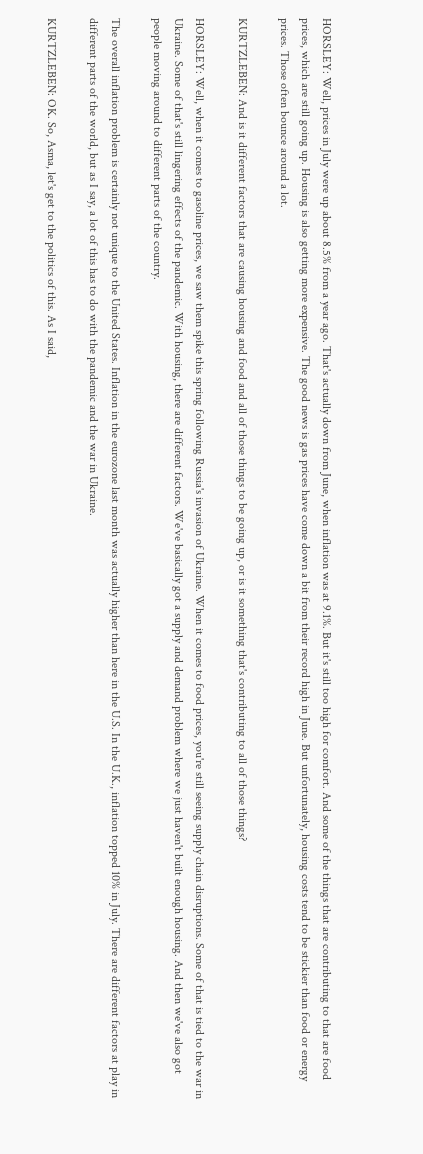HORSLEY: Well, prices in July were up about 8.5% from a year ago. That's actually down from June, when inflation was at 9.1%. But it's still too high for comfort. And some of the things that are contributing to that are food prices, which are still going up. Housing is also getting more expensive. The good news is gas prices have come down a bit from their record high in June. But unfortunately, housing costs tend to be stickier than food or energy prices. Those often bounce around a lot.

KURTZLEBEN: And is it different factors that are causing housing and food and all of those things to be going up, or is it something that's contributing to all of those things?

HORSLEY: Well, when it comes to gasoline prices, we saw them spike this spring following Russia's invasion of Ukraine. When it comes to food prices, you're still seeing supply chain disruptions. Some of that is tied to the war in Ukraine. Some of that's still lingering effects of the pandemic. With housing, there are different factors. We've basically got a supply and demand problem where we just haven't built enough housing. And then we've also got people moving around to different parts of the country.

The overall inflation problem is certainly not unique to the United States. Inflation in the eurozone last month was actually higher than here in the U.S. In the U.K., inflation topped 10% in July. There are different factors at play in different parts of the world, but as I say, a lot of this has to do with the pandemic and the war in Ukraine.

KURTZLEBEN: OK. So, Asma, let's get to the politics of this. As I said,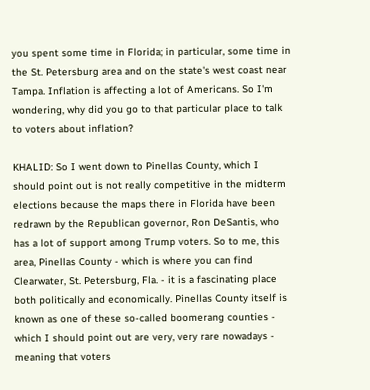you spent some time in Florida; in particular, some time in the St. Petersburg area and on the state's west coast near Tampa. Inflation is affecting a lot of Americans. So I'm wondering, why did you go to that particular place to talk to voters about inflation?

KHALID: So I went down to Pinellas County, which I should point out is not really competitive in the midterm elections because the maps there in Florida have been redrawn by the Republican governor, Ron DeSantis, who has a lot of support among Trump voters. So to me, this area, Pinellas County - which is where you can find Clearwater, St. Petersburg, Fla. - it is a fascinating place both politically and economically. Pinellas County itself is known as one of these so-called boomerang counties - which I should point out are very, very rare nowadays - meaning that voters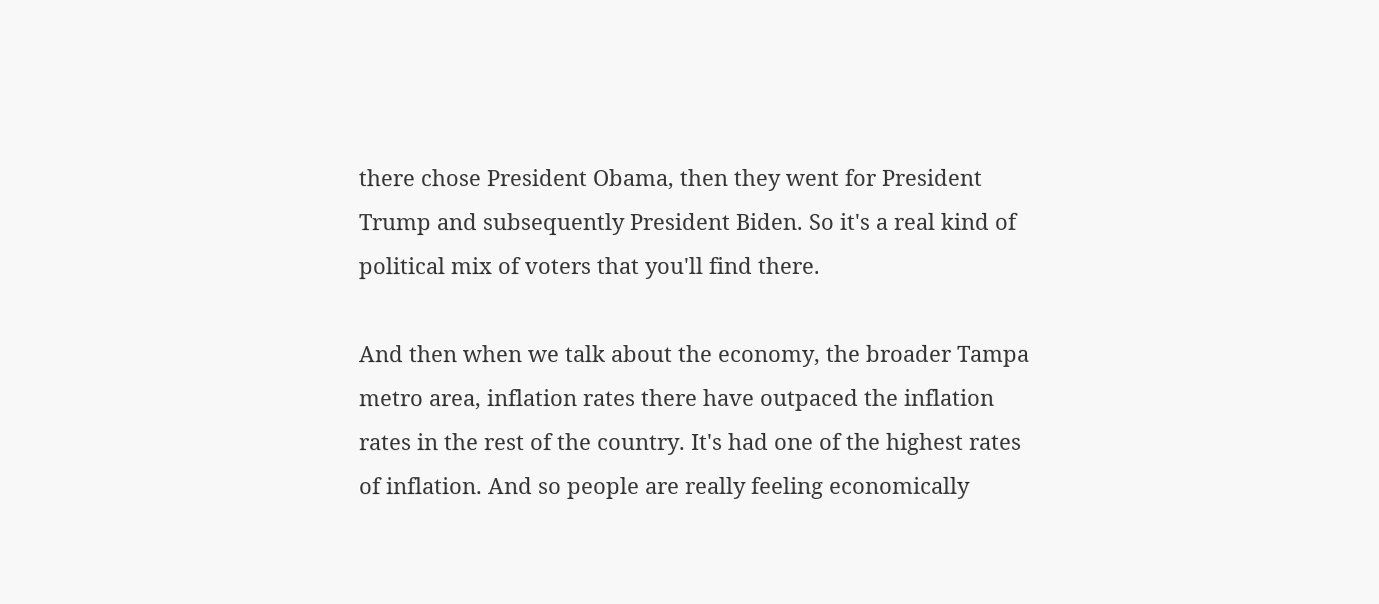there chose President Obama, then they went for President Trump and subsequently President Biden. So it's a real kind of political mix of voters that you'll find there.

And then when we talk about the economy, the broader Tampa metro area, inflation rates there have outpaced the inflation rates in the rest of the country. It's had one of the highest rates of inflation. And so people are really feeling economically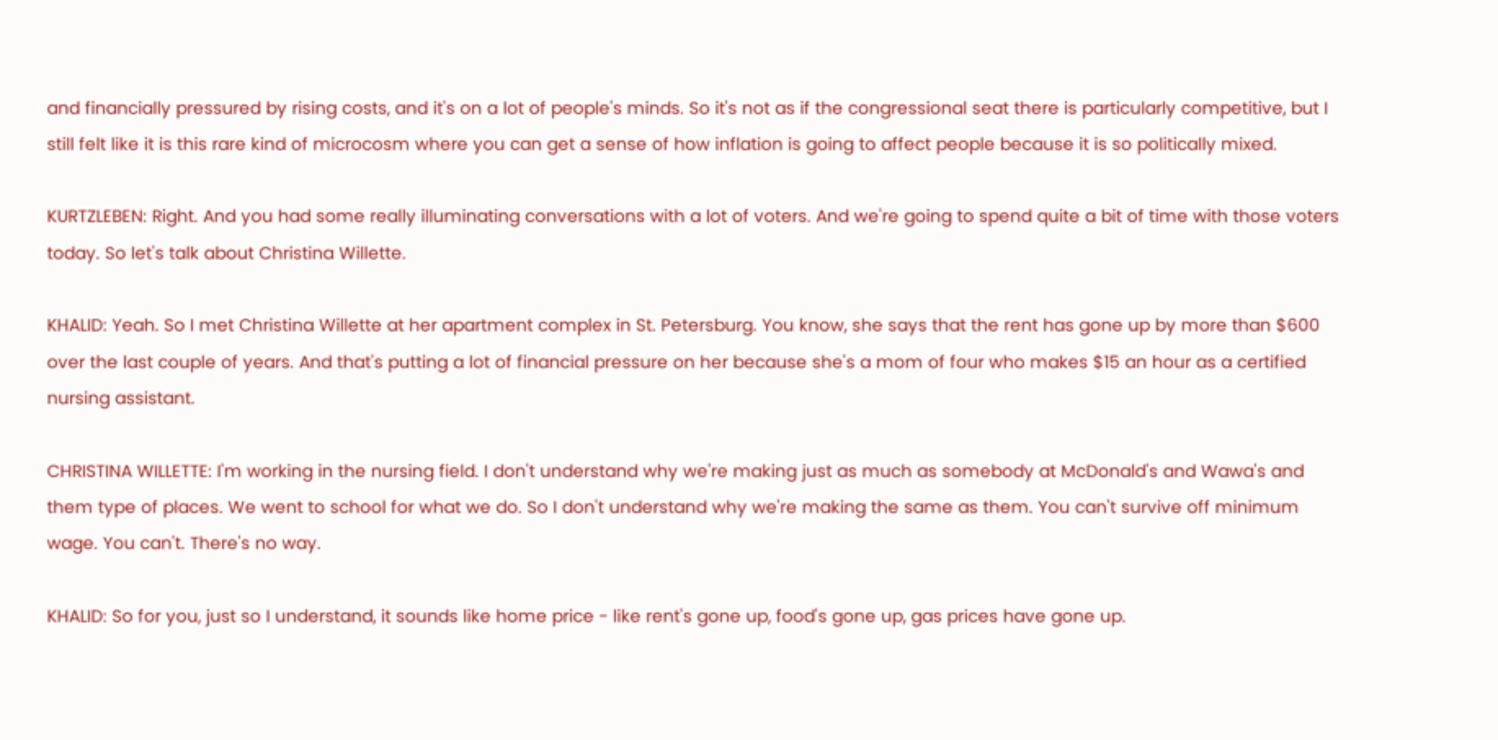and financially pressured by rising costs, and it's on a lot of people's minds. So it's not as if the congressional seat there is particularly competitive, but I still felt like it is this rare kind of microcosm where you can get a sense of how inflation is going to affect people because it is so politically mixed.

KURTZLEBEN: Right. And you had some really illuminating conversations with a lot of voters. And we're going to spend quite a bit of time with those voters today. So let's talk about Christina Willette.

KHALID: Yeah. So I met Christina Willette at her apartment complex in St. Petersburg. You know, she says that the rent has gone up by more than $600 over the last couple of years. And that's putting a lot of financial pressure on her because she's a mom of four who makes $15 an hour as a certified nursing assistant.

CHRISTINA WILLETTE: I'm working in the nursing field. I don't understand why we're making just as much as somebody at McDonald's and Wawa's and them type of places. We went to school for what we do. So I don't understand why we're making the same as them. You can't survive off minimum wage. You can't. There's no way.

KHALID: So for you, just so I understand, it sounds like home price - like rent's gone up, food's gone up, gas prices have gone up.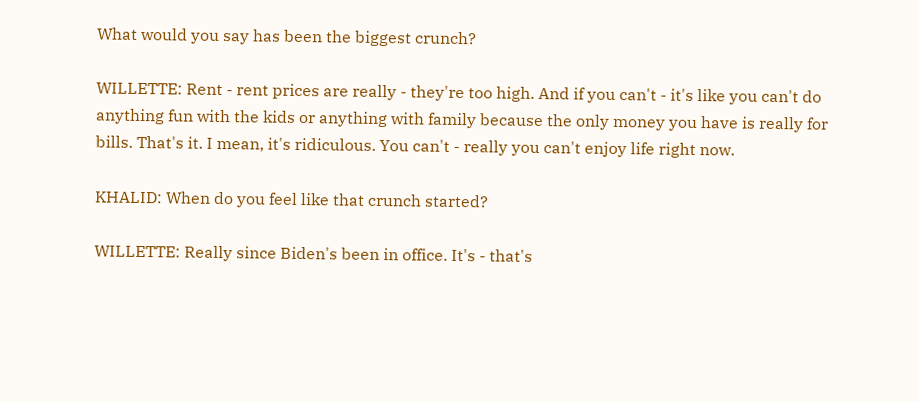What would you say has been the biggest crunch?

WILLETTE: Rent - rent prices are really - they're too high. And if you can't - it's like you can't do anything fun with the kids or anything with family because the only money you have is really for bills. That's it. I mean, it's ridiculous. You can't - really you can't enjoy life right now.

KHALID: When do you feel like that crunch started?

WILLETTE: Really since Biden's been in office. It's - that's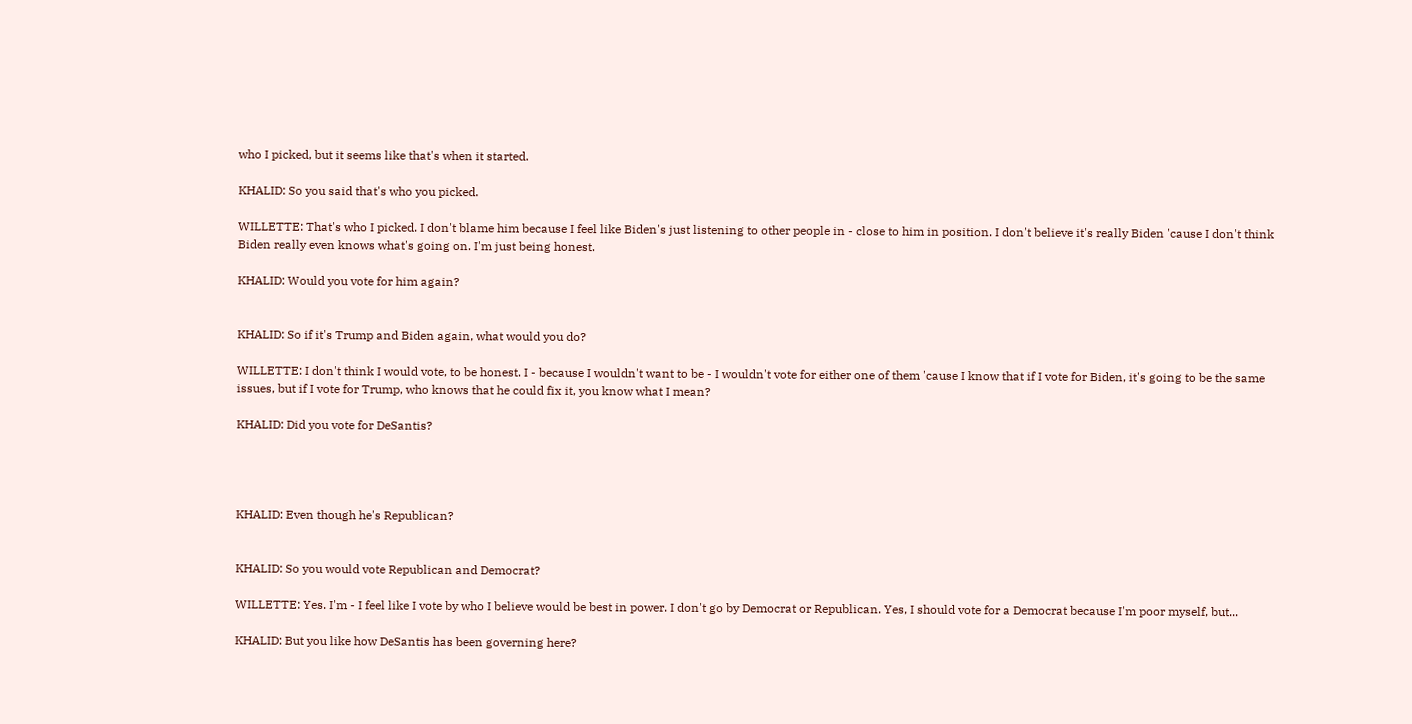who I picked, but it seems like that's when it started.

KHALID: So you said that's who you picked.

WILLETTE: That's who I picked. I don't blame him because I feel like Biden's just listening to other people in - close to him in position. I don't believe it's really Biden 'cause I don't think Biden really even knows what's going on. I'm just being honest.

KHALID: Would you vote for him again?


KHALID: So if it's Trump and Biden again, what would you do?

WILLETTE: I don't think I would vote, to be honest. I - because I wouldn't want to be - I wouldn't vote for either one of them 'cause I know that if I vote for Biden, it's going to be the same issues, but if I vote for Trump, who knows that he could fix it, you know what I mean?

KHALID: Did you vote for DeSantis?




KHALID: Even though he's Republican?


KHALID: So you would vote Republican and Democrat?

WILLETTE: Yes. I'm - I feel like I vote by who I believe would be best in power. I don't go by Democrat or Republican. Yes, I should vote for a Democrat because I'm poor myself, but...

KHALID: But you like how DeSantis has been governing here?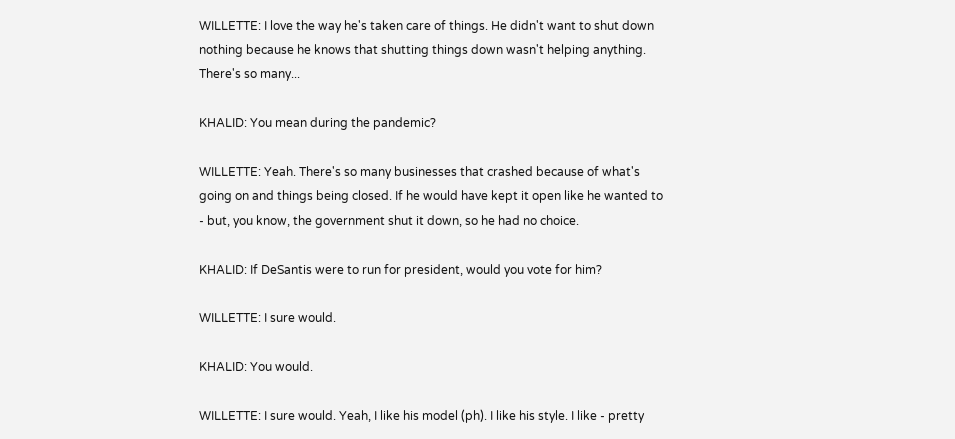WILLETTE: I love the way he's taken care of things. He didn't want to shut down nothing because he knows that shutting things down wasn't helping anything. There's so many...

KHALID: You mean during the pandemic?

WILLETTE: Yeah. There's so many businesses that crashed because of what's going on and things being closed. If he would have kept it open like he wanted to - but, you know, the government shut it down, so he had no choice.

KHALID: If DeSantis were to run for president, would you vote for him?

WILLETTE: I sure would.

KHALID: You would.

WILLETTE: I sure would. Yeah, I like his model (ph). I like his style. I like - pretty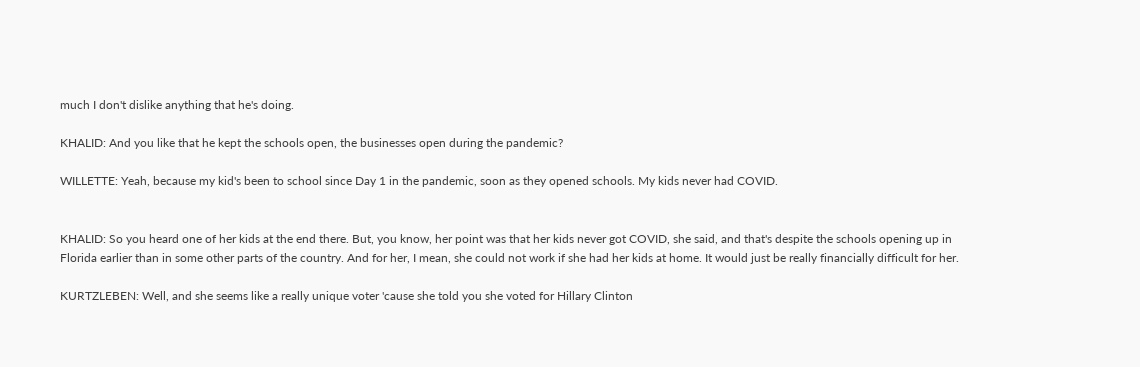much I don't dislike anything that he's doing.

KHALID: And you like that he kept the schools open, the businesses open during the pandemic?

WILLETTE: Yeah, because my kid's been to school since Day 1 in the pandemic, soon as they opened schools. My kids never had COVID.


KHALID: So you heard one of her kids at the end there. But, you know, her point was that her kids never got COVID, she said, and that's despite the schools opening up in Florida earlier than in some other parts of the country. And for her, I mean, she could not work if she had her kids at home. It would just be really financially difficult for her.

KURTZLEBEN: Well, and she seems like a really unique voter 'cause she told you she voted for Hillary Clinton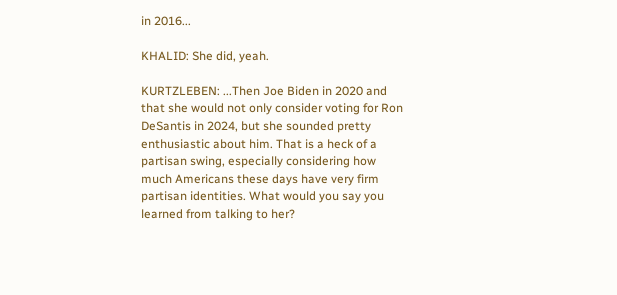in 2016...

KHALID: She did, yeah.

KURTZLEBEN: ...Then Joe Biden in 2020 and that she would not only consider voting for Ron DeSantis in 2024, but she sounded pretty enthusiastic about him. That is a heck of a partisan swing, especially considering how much Americans these days have very firm partisan identities. What would you say you learned from talking to her?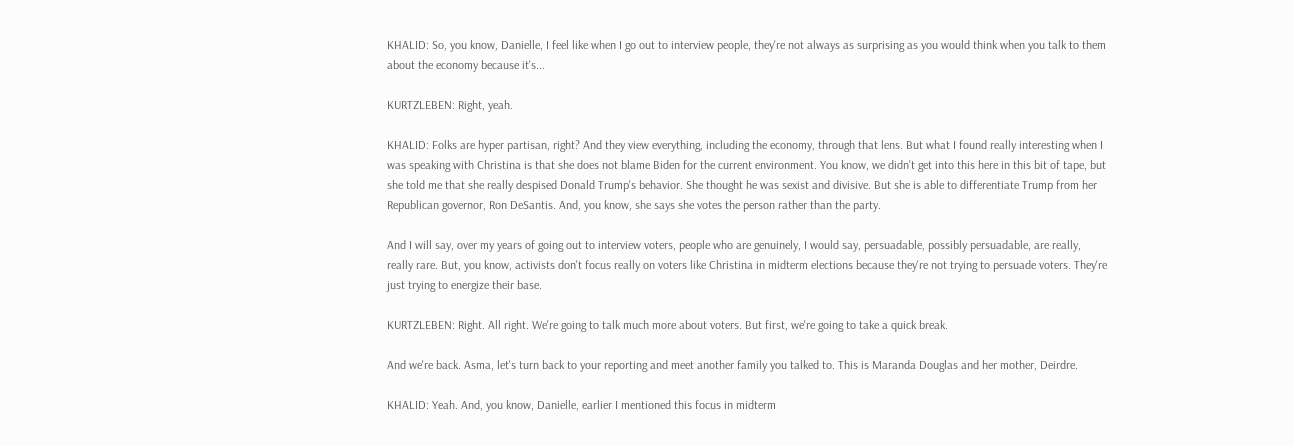KHALID: So, you know, Danielle, I feel like when I go out to interview people, they're not always as surprising as you would think when you talk to them about the economy because it's...

KURTZLEBEN: Right, yeah.

KHALID: Folks are hyper partisan, right? And they view everything, including the economy, through that lens. But what I found really interesting when I was speaking with Christina is that she does not blame Biden for the current environment. You know, we didn't get into this here in this bit of tape, but she told me that she really despised Donald Trump's behavior. She thought he was sexist and divisive. But she is able to differentiate Trump from her Republican governor, Ron DeSantis. And, you know, she says she votes the person rather than the party.

And I will say, over my years of going out to interview voters, people who are genuinely, I would say, persuadable, possibly persuadable, are really, really rare. But, you know, activists don't focus really on voters like Christina in midterm elections because they're not trying to persuade voters. They're just trying to energize their base.

KURTZLEBEN: Right. All right. We're going to talk much more about voters. But first, we're going to take a quick break.

And we're back. Asma, let's turn back to your reporting and meet another family you talked to. This is Maranda Douglas and her mother, Deirdre.

KHALID: Yeah. And, you know, Danielle, earlier I mentioned this focus in midterm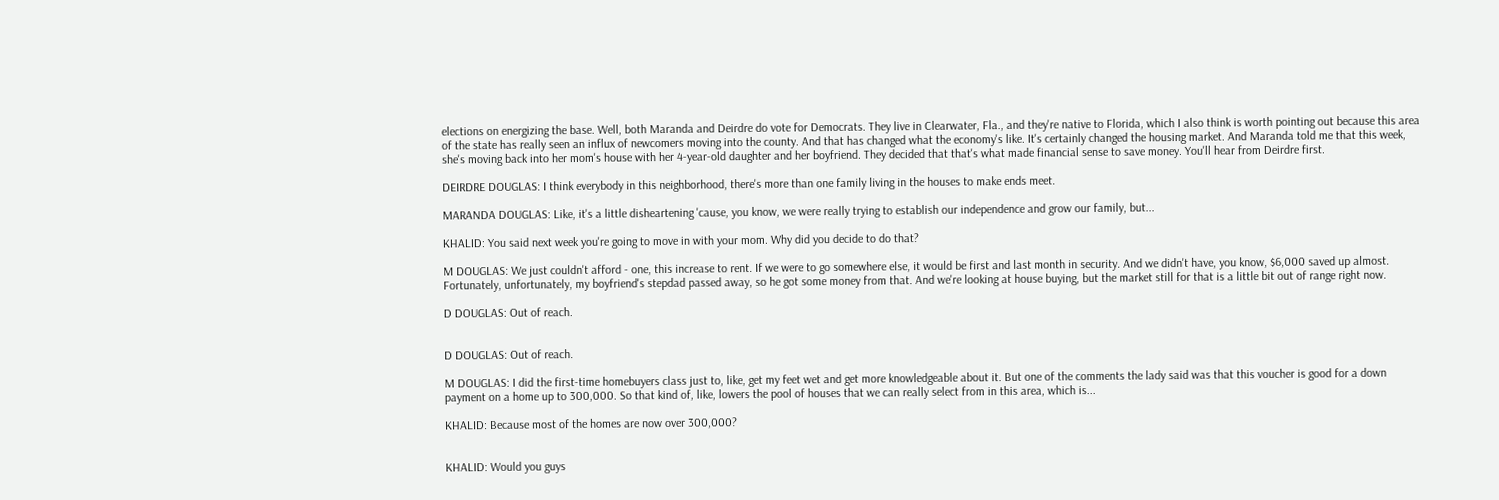elections on energizing the base. Well, both Maranda and Deirdre do vote for Democrats. They live in Clearwater, Fla., and they're native to Florida, which I also think is worth pointing out because this area of the state has really seen an influx of newcomers moving into the county. And that has changed what the economy's like. It's certainly changed the housing market. And Maranda told me that this week, she's moving back into her mom's house with her 4-year-old daughter and her boyfriend. They decided that that's what made financial sense to save money. You'll hear from Deirdre first.

DEIRDRE DOUGLAS: I think everybody in this neighborhood, there's more than one family living in the houses to make ends meet.

MARANDA DOUGLAS: Like, it's a little disheartening 'cause, you know, we were really trying to establish our independence and grow our family, but...

KHALID: You said next week you're going to move in with your mom. Why did you decide to do that?

M DOUGLAS: We just couldn't afford - one, this increase to rent. If we were to go somewhere else, it would be first and last month in security. And we didn't have, you know, $6,000 saved up almost. Fortunately, unfortunately, my boyfriend's stepdad passed away, so he got some money from that. And we're looking at house buying, but the market still for that is a little bit out of range right now.

D DOUGLAS: Out of reach.


D DOUGLAS: Out of reach.

M DOUGLAS: I did the first-time homebuyers class just to, like, get my feet wet and get more knowledgeable about it. But one of the comments the lady said was that this voucher is good for a down payment on a home up to 300,000. So that kind of, like, lowers the pool of houses that we can really select from in this area, which is...

KHALID: Because most of the homes are now over 300,000?


KHALID: Would you guys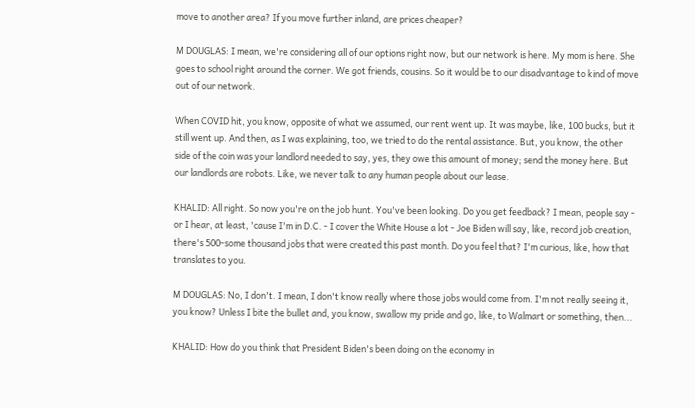move to another area? If you move further inland, are prices cheaper?

M DOUGLAS: I mean, we're considering all of our options right now, but our network is here. My mom is here. She goes to school right around the corner. We got friends, cousins. So it would be to our disadvantage to kind of move out of our network.

When COVID hit, you know, opposite of what we assumed, our rent went up. It was maybe, like, 100 bucks, but it still went up. And then, as I was explaining, too, we tried to do the rental assistance. But, you know, the other side of the coin was your landlord needed to say, yes, they owe this amount of money; send the money here. But our landlords are robots. Like, we never talk to any human people about our lease.

KHALID: All right. So now you're on the job hunt. You've been looking. Do you get feedback? I mean, people say - or I hear, at least, 'cause I'm in D.C. - I cover the White House a lot - Joe Biden will say, like, record job creation, there's 500-some thousand jobs that were created this past month. Do you feel that? I'm curious, like, how that translates to you.

M DOUGLAS: No, I don't. I mean, I don't know really where those jobs would come from. I'm not really seeing it, you know? Unless I bite the bullet and, you know, swallow my pride and go, like, to Walmart or something, then...

KHALID: How do you think that President Biden's been doing on the economy in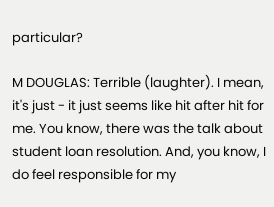particular?

M DOUGLAS: Terrible (laughter). I mean, it's just - it just seems like hit after hit for me. You know, there was the talk about student loan resolution. And, you know, I do feel responsible for my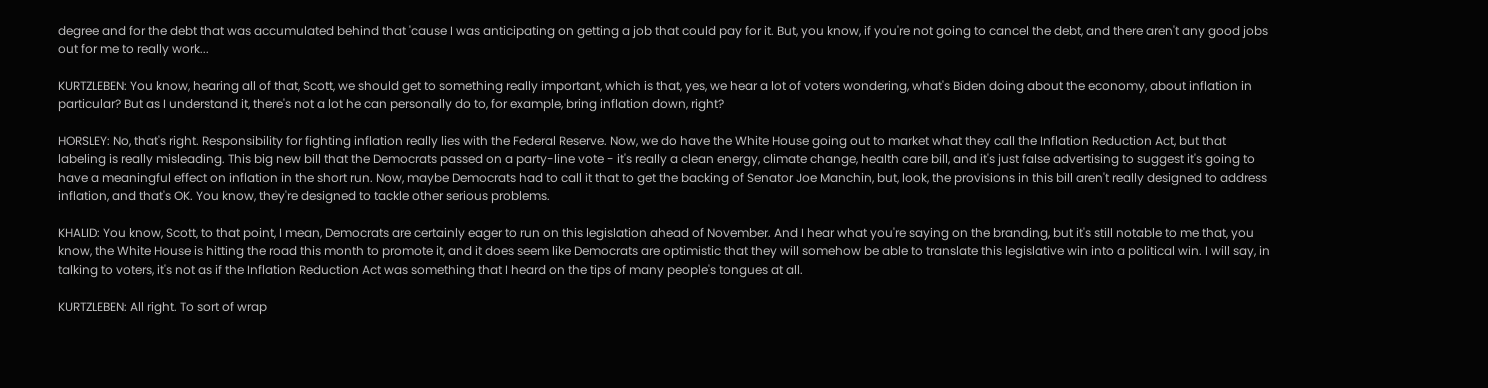degree and for the debt that was accumulated behind that 'cause I was anticipating on getting a job that could pay for it. But, you know, if you're not going to cancel the debt, and there aren't any good jobs out for me to really work...

KURTZLEBEN: You know, hearing all of that, Scott, we should get to something really important, which is that, yes, we hear a lot of voters wondering, what's Biden doing about the economy, about inflation in particular? But as I understand it, there's not a lot he can personally do to, for example, bring inflation down, right?

HORSLEY: No, that's right. Responsibility for fighting inflation really lies with the Federal Reserve. Now, we do have the White House going out to market what they call the Inflation Reduction Act, but that labeling is really misleading. This big new bill that the Democrats passed on a party-line vote - it's really a clean energy, climate change, health care bill, and it's just false advertising to suggest it's going to have a meaningful effect on inflation in the short run. Now, maybe Democrats had to call it that to get the backing of Senator Joe Manchin, but, look, the provisions in this bill aren't really designed to address inflation, and that's OK. You know, they're designed to tackle other serious problems.

KHALID: You know, Scott, to that point, I mean, Democrats are certainly eager to run on this legislation ahead of November. And I hear what you're saying on the branding, but it's still notable to me that, you know, the White House is hitting the road this month to promote it, and it does seem like Democrats are optimistic that they will somehow be able to translate this legislative win into a political win. I will say, in talking to voters, it's not as if the Inflation Reduction Act was something that I heard on the tips of many people's tongues at all.

KURTZLEBEN: All right. To sort of wrap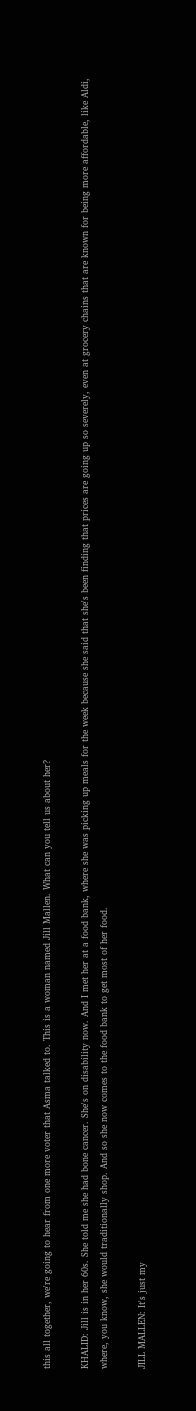this all together, we're going to hear from one more voter that Asma talked to. This is a woman named Jill Mallen. What can you tell us about her?

KHALID: Jill is in her 60s. She told me she had bone cancer. She's on disability now. And I met her at a food bank, where she was picking up meals for the week because she said that she's been finding that prices are going up so severely, even at grocery chains that are known for being more affordable, like Aldi, where, you know, she would traditionally shop. And so she now comes to the food bank to get most of her food.

JILL MALLEN: It's just my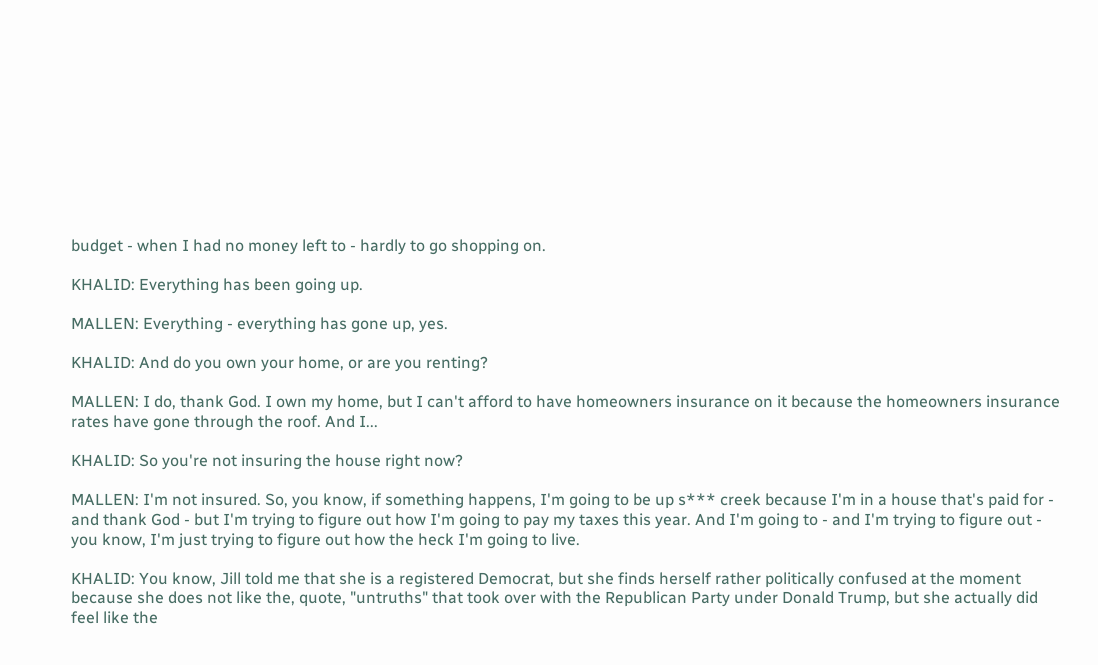budget - when I had no money left to - hardly to go shopping on.

KHALID: Everything has been going up.

MALLEN: Everything - everything has gone up, yes.

KHALID: And do you own your home, or are you renting?

MALLEN: I do, thank God. I own my home, but I can't afford to have homeowners insurance on it because the homeowners insurance rates have gone through the roof. And I...

KHALID: So you're not insuring the house right now?

MALLEN: I'm not insured. So, you know, if something happens, I'm going to be up s*** creek because I'm in a house that's paid for - and thank God - but I'm trying to figure out how I'm going to pay my taxes this year. And I'm going to - and I'm trying to figure out - you know, I'm just trying to figure out how the heck I'm going to live.

KHALID: You know, Jill told me that she is a registered Democrat, but she finds herself rather politically confused at the moment because she does not like the, quote, "untruths" that took over with the Republican Party under Donald Trump, but she actually did feel like the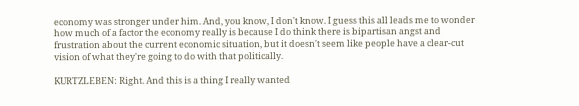economy was stronger under him. And, you know, I don't know. I guess this all leads me to wonder how much of a factor the economy really is because I do think there is bipartisan angst and frustration about the current economic situation, but it doesn't seem like people have a clear-cut vision of what they're going to do with that politically.

KURTZLEBEN: Right. And this is a thing I really wanted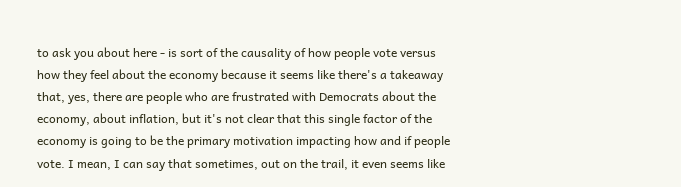to ask you about here - is sort of the causality of how people vote versus how they feel about the economy because it seems like there's a takeaway that, yes, there are people who are frustrated with Democrats about the economy, about inflation, but it's not clear that this single factor of the economy is going to be the primary motivation impacting how and if people vote. I mean, I can say that sometimes, out on the trail, it even seems like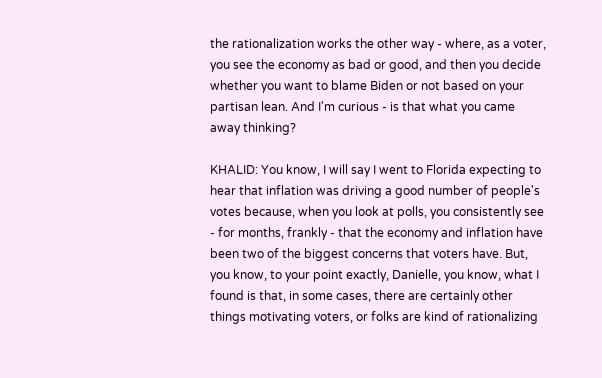the rationalization works the other way - where, as a voter, you see the economy as bad or good, and then you decide whether you want to blame Biden or not based on your partisan lean. And I'm curious - is that what you came away thinking?

KHALID: You know, I will say I went to Florida expecting to hear that inflation was driving a good number of people's votes because, when you look at polls, you consistently see - for months, frankly - that the economy and inflation have been two of the biggest concerns that voters have. But, you know, to your point exactly, Danielle, you know, what I found is that, in some cases, there are certainly other things motivating voters, or folks are kind of rationalizing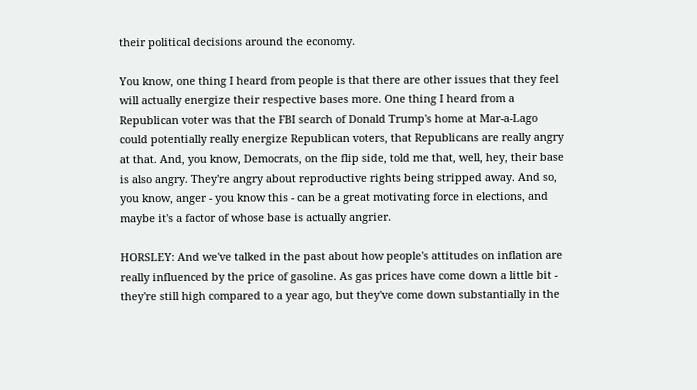their political decisions around the economy.

You know, one thing I heard from people is that there are other issues that they feel will actually energize their respective bases more. One thing I heard from a Republican voter was that the FBI search of Donald Trump's home at Mar-a-Lago could potentially really energize Republican voters, that Republicans are really angry at that. And, you know, Democrats, on the flip side, told me that, well, hey, their base is also angry. They're angry about reproductive rights being stripped away. And so, you know, anger - you know this - can be a great motivating force in elections, and maybe it's a factor of whose base is actually angrier.

HORSLEY: And we've talked in the past about how people's attitudes on inflation are really influenced by the price of gasoline. As gas prices have come down a little bit - they're still high compared to a year ago, but they've come down substantially in the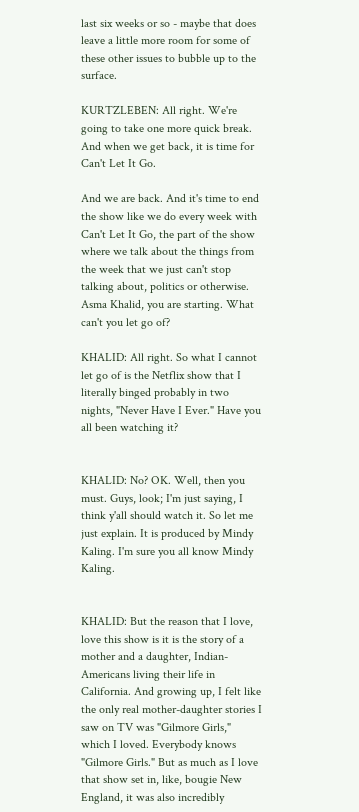last six weeks or so - maybe that does leave a little more room for some of these other issues to bubble up to the surface.

KURTZLEBEN: All right. We're going to take one more quick break. And when we get back, it is time for Can't Let It Go.

And we are back. And it's time to end the show like we do every week with Can't Let It Go, the part of the show where we talk about the things from the week that we just can't stop talking about, politics or otherwise. Asma Khalid, you are starting. What can't you let go of?

KHALID: All right. So what I cannot let go of is the Netflix show that I literally binged probably in two nights, "Never Have I Ever." Have you all been watching it?


KHALID: No? OK. Well, then you must. Guys, look; I'm just saying, I think y'all should watch it. So let me just explain. It is produced by Mindy Kaling. I'm sure you all know Mindy Kaling.


KHALID: But the reason that I love, love this show is it is the story of a mother and a daughter, Indian-Americans living their life in California. And growing up, I felt like the only real mother-daughter stories I saw on TV was "Gilmore Girls," which I loved. Everybody knows "Gilmore Girls." But as much as I love that show set in, like, bougie New England, it was also incredibly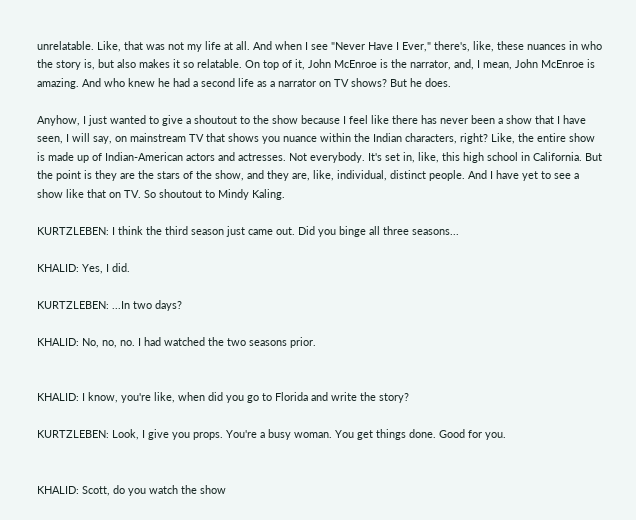unrelatable. Like, that was not my life at all. And when I see "Never Have I Ever," there's, like, these nuances in who the story is, but also makes it so relatable. On top of it, John McEnroe is the narrator, and, I mean, John McEnroe is amazing. And who knew he had a second life as a narrator on TV shows? But he does.

Anyhow, I just wanted to give a shoutout to the show because I feel like there has never been a show that I have seen, I will say, on mainstream TV that shows you nuance within the Indian characters, right? Like, the entire show is made up of Indian-American actors and actresses. Not everybody. It's set in, like, this high school in California. But the point is they are the stars of the show, and they are, like, individual, distinct people. And I have yet to see a show like that on TV. So shoutout to Mindy Kaling.

KURTZLEBEN: I think the third season just came out. Did you binge all three seasons...

KHALID: Yes, I did.

KURTZLEBEN: ...In two days?

KHALID: No, no, no. I had watched the two seasons prior.


KHALID: I know, you're like, when did you go to Florida and write the story?

KURTZLEBEN: Look, I give you props. You're a busy woman. You get things done. Good for you.


KHALID: Scott, do you watch the show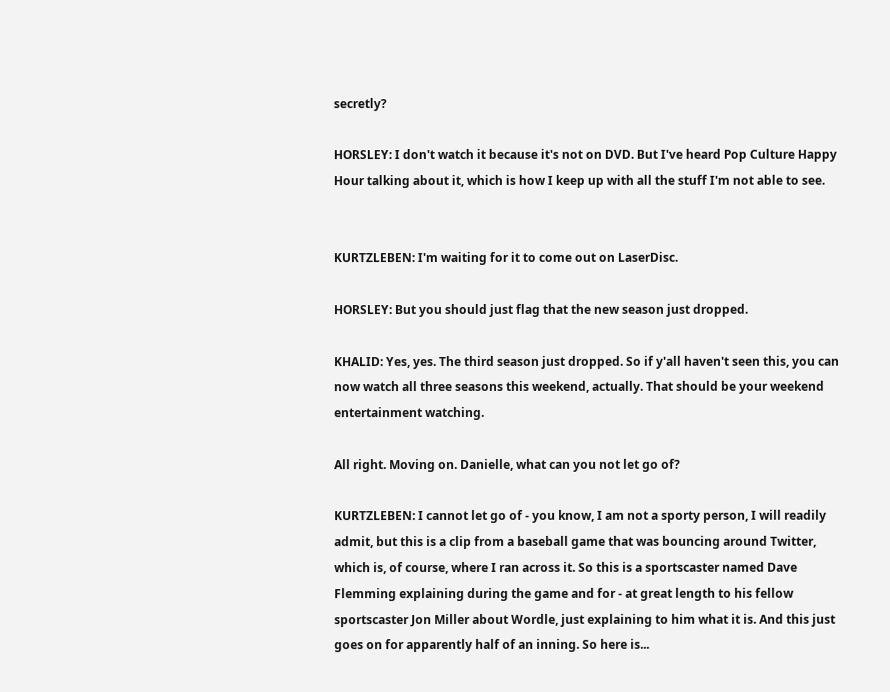secretly?

HORSLEY: I don't watch it because it's not on DVD. But I've heard Pop Culture Happy Hour talking about it, which is how I keep up with all the stuff I'm not able to see.


KURTZLEBEN: I'm waiting for it to come out on LaserDisc.

HORSLEY: But you should just flag that the new season just dropped.

KHALID: Yes, yes. The third season just dropped. So if y'all haven't seen this, you can now watch all three seasons this weekend, actually. That should be your weekend entertainment watching.

All right. Moving on. Danielle, what can you not let go of?

KURTZLEBEN: I cannot let go of - you know, I am not a sporty person, I will readily admit, but this is a clip from a baseball game that was bouncing around Twitter, which is, of course, where I ran across it. So this is a sportscaster named Dave Flemming explaining during the game and for - at great length to his fellow sportscaster Jon Miller about Wordle, just explaining to him what it is. And this just goes on for apparently half of an inning. So here is...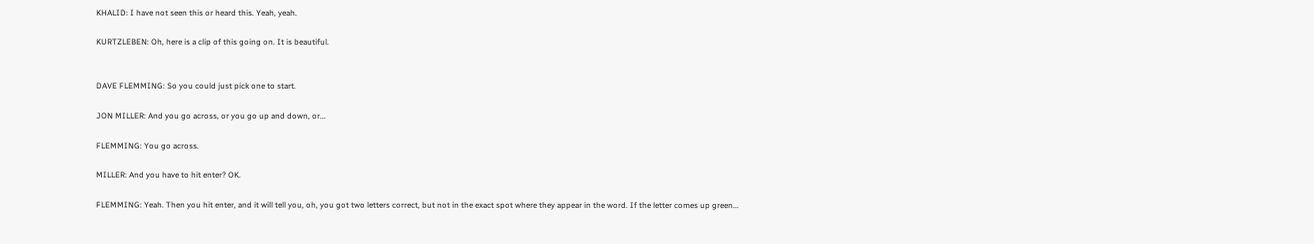KHALID: I have not seen this or heard this. Yeah, yeah.

KURTZLEBEN: Oh, here is a clip of this going on. It is beautiful.


DAVE FLEMMING: So you could just pick one to start.

JON MILLER: And you go across, or you go up and down, or...

FLEMMING: You go across.

MILLER: And you have to hit enter? OK.

FLEMMING: Yeah. Then you hit enter, and it will tell you, oh, you got two letters correct, but not in the exact spot where they appear in the word. If the letter comes up green...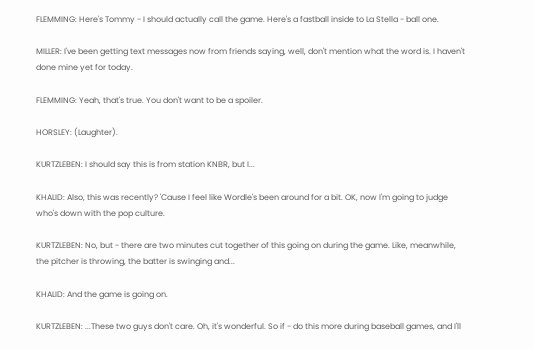FLEMMING: Here's Tommy - I should actually call the game. Here's a fastball inside to La Stella - ball one.

MILLER: I've been getting text messages now from friends saying, well, don't mention what the word is. I haven't done mine yet for today.

FLEMMING: Yeah, that's true. You don't want to be a spoiler.

HORSLEY: (Laughter).

KURTZLEBEN: I should say this is from station KNBR, but I...

KHALID: Also, this was recently? 'Cause I feel like Wordle's been around for a bit. OK, now I'm going to judge who's down with the pop culture.

KURTZLEBEN: No, but - there are two minutes cut together of this going on during the game. Like, meanwhile, the pitcher is throwing, the batter is swinging and...

KHALID: And the game is going on.

KURTZLEBEN: ...These two guys don't care. Oh, it's wonderful. So if - do this more during baseball games, and I'll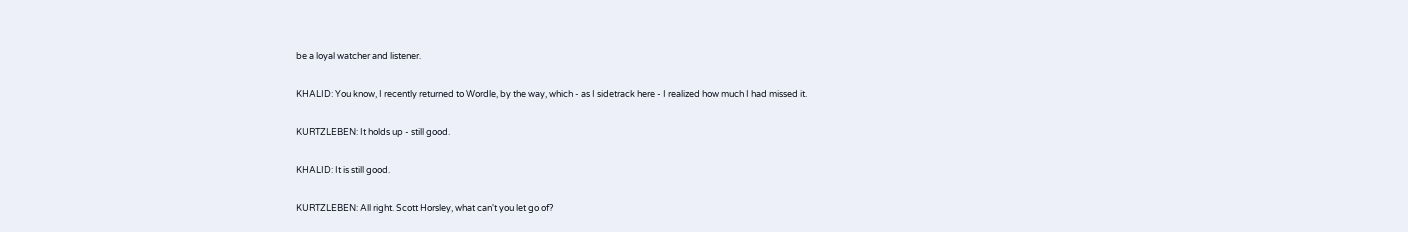be a loyal watcher and listener.

KHALID: You know, I recently returned to Wordle, by the way, which - as I sidetrack here - I realized how much I had missed it.

KURTZLEBEN: It holds up - still good.

KHALID: It is still good.

KURTZLEBEN: All right. Scott Horsley, what can't you let go of?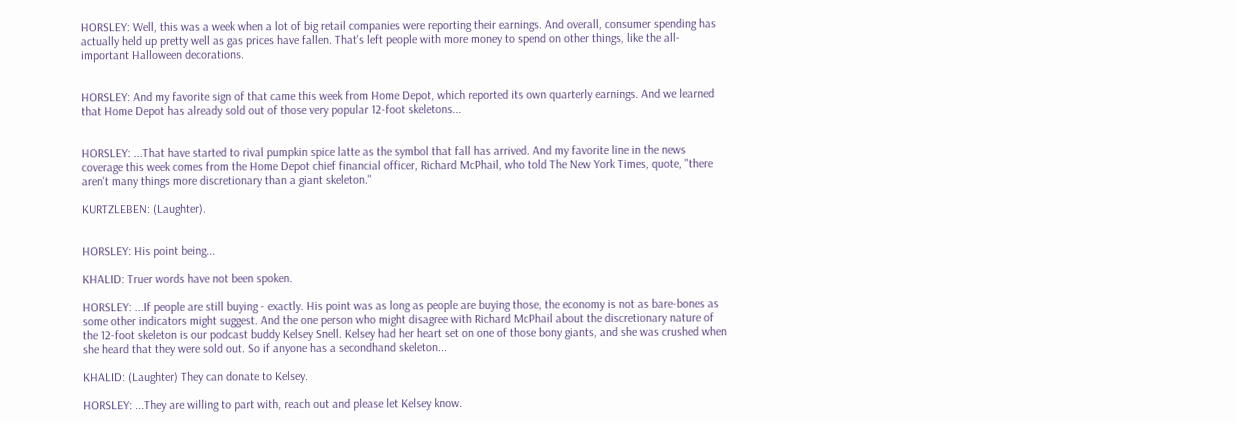HORSLEY: Well, this was a week when a lot of big retail companies were reporting their earnings. And overall, consumer spending has actually held up pretty well as gas prices have fallen. That's left people with more money to spend on other things, like the all-important Halloween decorations.


HORSLEY: And my favorite sign of that came this week from Home Depot, which reported its own quarterly earnings. And we learned that Home Depot has already sold out of those very popular 12-foot skeletons...


HORSLEY: ...That have started to rival pumpkin spice latte as the symbol that fall has arrived. And my favorite line in the news coverage this week comes from the Home Depot chief financial officer, Richard McPhail, who told The New York Times, quote, "there aren't many things more discretionary than a giant skeleton."

KURTZLEBEN: (Laughter).


HORSLEY: His point being...

KHALID: Truer words have not been spoken.

HORSLEY: ...If people are still buying - exactly. His point was as long as people are buying those, the economy is not as bare-bones as some other indicators might suggest. And the one person who might disagree with Richard McPhail about the discretionary nature of the 12-foot skeleton is our podcast buddy Kelsey Snell. Kelsey had her heart set on one of those bony giants, and she was crushed when she heard that they were sold out. So if anyone has a secondhand skeleton...

KHALID: (Laughter) They can donate to Kelsey.

HORSLEY: ...They are willing to part with, reach out and please let Kelsey know.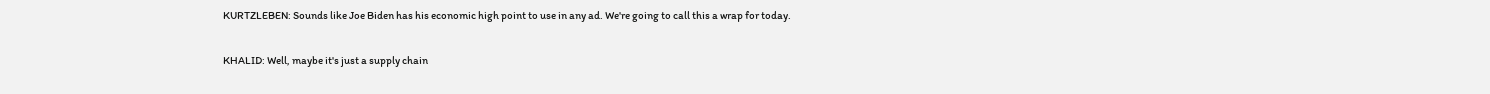KURTZLEBEN: Sounds like Joe Biden has his economic high point to use in any ad. We're going to call this a wrap for today.

KHALID: Well, maybe it's just a supply chain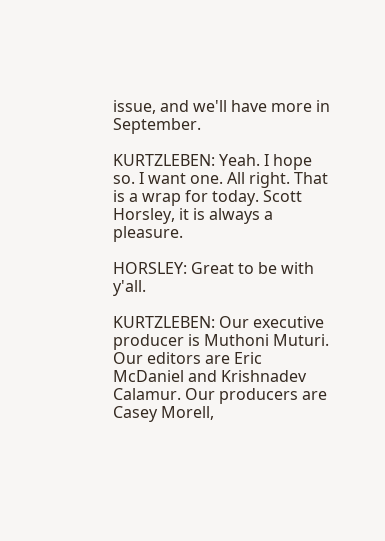issue, and we'll have more in September.

KURTZLEBEN: Yeah. I hope so. I want one. All right. That is a wrap for today. Scott Horsley, it is always a pleasure.

HORSLEY: Great to be with y'all.

KURTZLEBEN: Our executive producer is Muthoni Muturi. Our editors are Eric McDaniel and Krishnadev Calamur. Our producers are Casey Morell,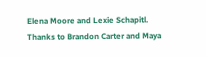Elena Moore and Lexie Schapitl. Thanks to Brandon Carter and Maya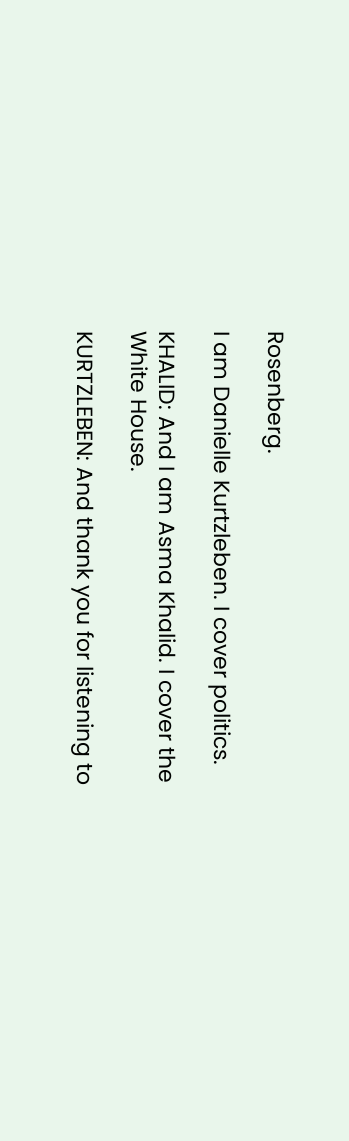Rosenberg.

I am Danielle Kurtzleben. I cover politics.

KHALID: And I am Asma Khalid. I cover the White House.

KURTZLEBEN: And thank you for listening to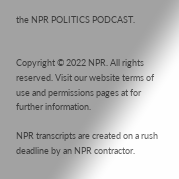the NPR POLITICS PODCAST.


Copyright © 2022 NPR. All rights reserved. Visit our website terms of use and permissions pages at for further information.

NPR transcripts are created on a rush deadline by an NPR contractor.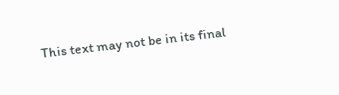This text may not be in its final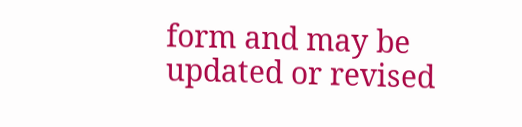form and may be updated or revised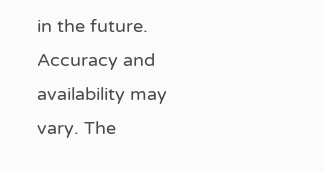in the future. Accuracy and availability may vary. The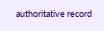authoritative record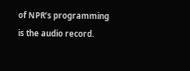of NPR’s programming is the audio record.